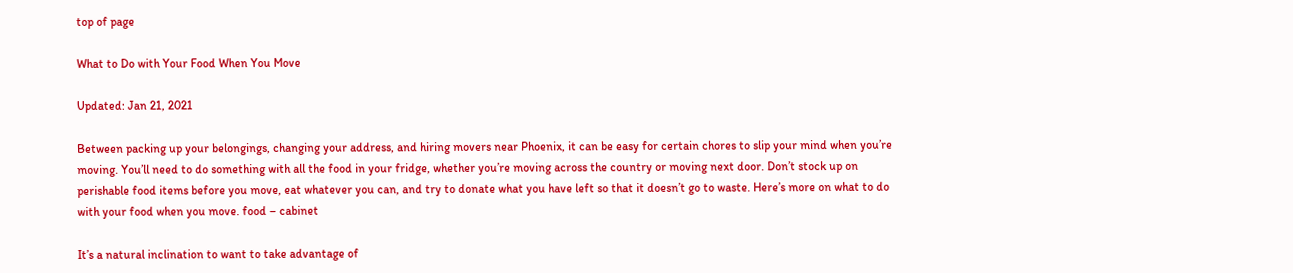top of page

What to Do with Your Food When You Move

Updated: Jan 21, 2021

Between packing up your belongings, changing your address, and hiring movers near Phoenix, it can be easy for certain chores to slip your mind when you’re moving. You’ll need to do something with all the food in your fridge, whether you’re moving across the country or moving next door. Don’t stock up on perishable food items before you move, eat whatever you can, and try to donate what you have left so that it doesn’t go to waste. Here’s more on what to do with your food when you move. food – cabinet

It’s a natural inclination to want to take advantage of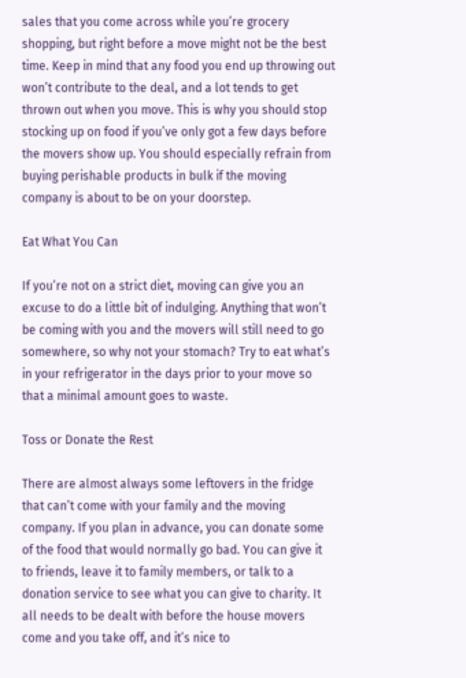sales that you come across while you’re grocery shopping, but right before a move might not be the best time. Keep in mind that any food you end up throwing out won’t contribute to the deal, and a lot tends to get thrown out when you move. This is why you should stop stocking up on food if you’ve only got a few days before the movers show up. You should especially refrain from buying perishable products in bulk if the moving company is about to be on your doorstep.

Eat What You Can

If you’re not on a strict diet, moving can give you an excuse to do a little bit of indulging. Anything that won’t be coming with you and the movers will still need to go somewhere, so why not your stomach? Try to eat what’s in your refrigerator in the days prior to your move so that a minimal amount goes to waste.

Toss or Donate the Rest

There are almost always some leftovers in the fridge that can’t come with your family and the moving company. If you plan in advance, you can donate some of the food that would normally go bad. You can give it to friends, leave it to family members, or talk to a donation service to see what you can give to charity. It all needs to be dealt with before the house movers come and you take off, and it’s nice to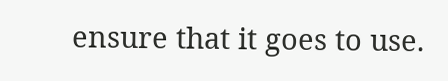ensure that it goes to use.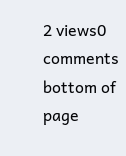2 views0 comments
bottom of page